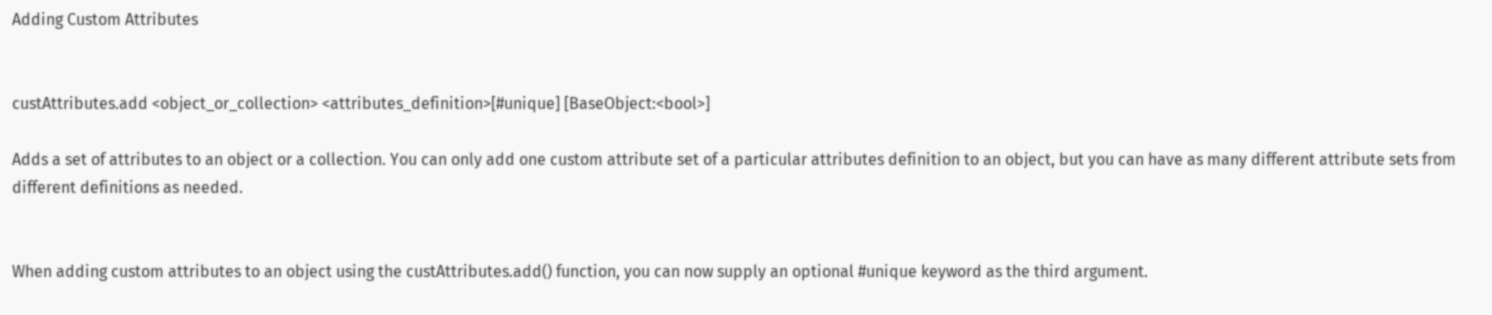Adding Custom Attributes


custAttributes.add <object_or_collection> <attributes_definition>[#unique] [BaseObject:<bool>]

Adds a set of attributes to an object or a collection. You can only add one custom attribute set of a particular attributes definition to an object, but you can have as many different attribute sets from different definitions as needed.


When adding custom attributes to an object using the custAttributes.add() function, you can now supply an optional #unique keyword as the third argument.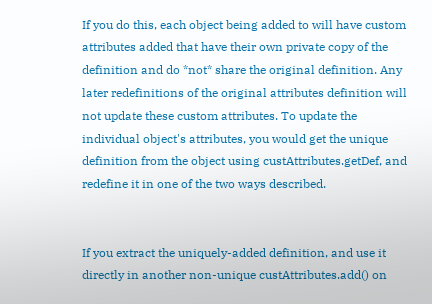If you do this, each object being added to will have custom attributes added that have their own private copy of the definition and do *not* share the original definition. Any later redefinitions of the original attributes definition will not update these custom attributes. To update the individual object's attributes, you would get the unique definition from the object using custAttributes.getDef, and redefine it in one of the two ways described.


If you extract the uniquely-added definition, and use it directly in another non-unique custAttributes.add() on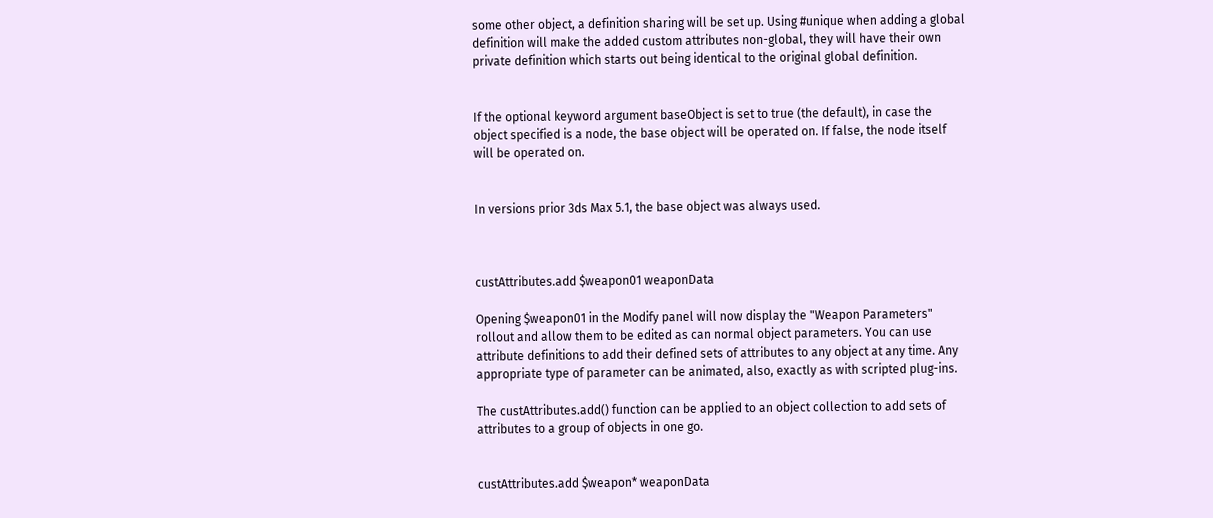some other object, a definition sharing will be set up. Using #unique when adding a global definition will make the added custom attributes non-global, they will have their own private definition which starts out being identical to the original global definition.


If the optional keyword argument baseObject is set to true (the default), in case the object specified is a node, the base object will be operated on. If false, the node itself will be operated on.


In versions prior 3ds Max 5.1, the base object was always used.



custAttributes.add $weapon01 weaponData

Opening $weapon01 in the Modify panel will now display the "Weapon Parameters" rollout and allow them to be edited as can normal object parameters. You can use attribute definitions to add their defined sets of attributes to any object at any time. Any appropriate type of parameter can be animated, also, exactly as with scripted plug-ins.

The custAttributes.add() function can be applied to an object collection to add sets of attributes to a group of objects in one go.


custAttributes.add $weapon* weaponData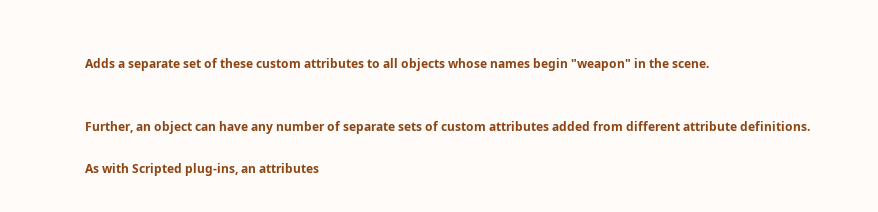Adds a separate set of these custom attributes to all objects whose names begin "weapon" in the scene.


Further, an object can have any number of separate sets of custom attributes added from different attribute definitions.

As with Scripted plug-ins, an attributes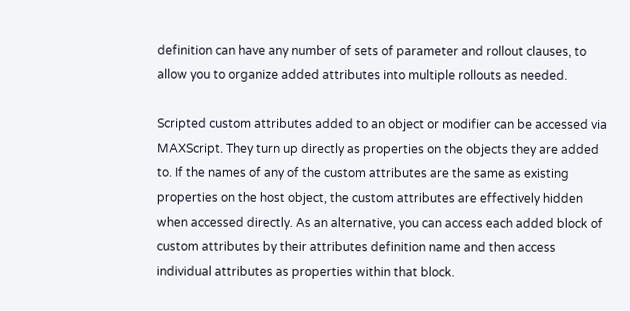definition can have any number of sets of parameter and rollout clauses, to allow you to organize added attributes into multiple rollouts as needed.

Scripted custom attributes added to an object or modifier can be accessed via MAXScript. They turn up directly as properties on the objects they are added to. If the names of any of the custom attributes are the same as existing properties on the host object, the custom attributes are effectively hidden when accessed directly. As an alternative, you can access each added block of custom attributes by their attributes definition name and then access individual attributes as properties within that block.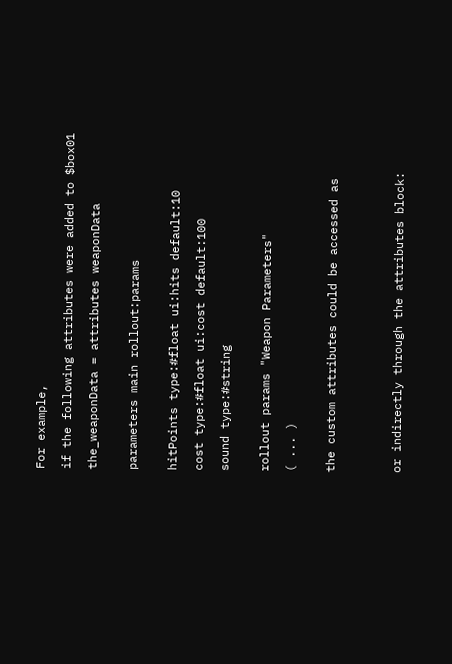For example,

if the following attributes were added to $box01

the_weaponData = attributes weaponData


parameters main rollout:params


hitPoints type:#float ui:hits default:10

cost type:#float ui:cost default:100

sound type:#string


rollout params "Weapon Parameters"

( ... )


the custom attributes could be accessed as




or indirectly through the attributes block: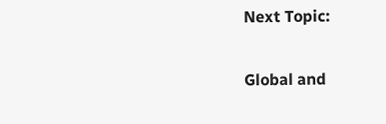Next Topic:

Global and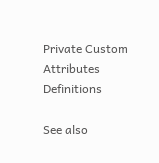Private Custom Attributes Definitions

See also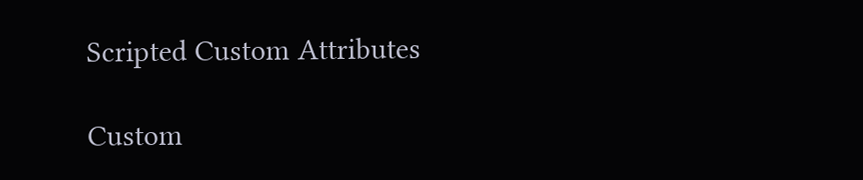Scripted Custom Attributes

Custom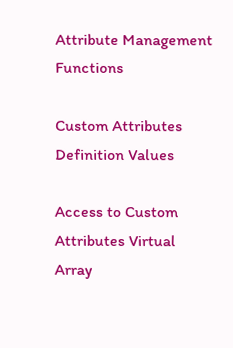Attribute Management Functions

Custom Attributes Definition Values

Access to Custom Attributes Virtual Array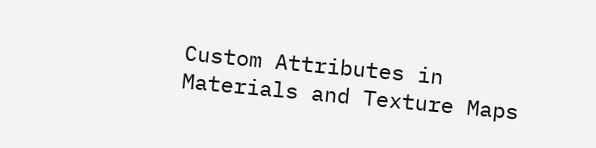Custom Attributes in Materials and Texture Maps